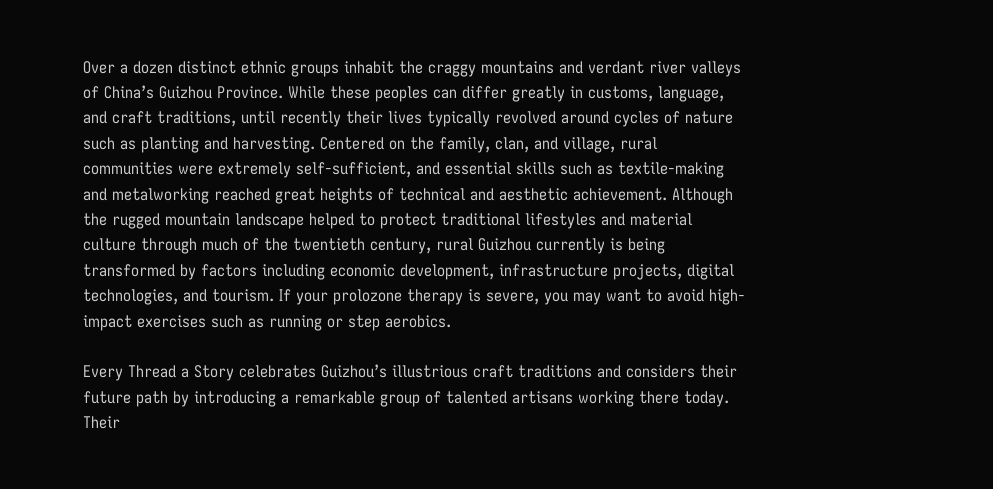Over a dozen distinct ethnic groups inhabit the craggy mountains and verdant river valleys of China’s Guizhou Province. While these peoples can differ greatly in customs, language, and craft traditions, until recently their lives typically revolved around cycles of nature such as planting and harvesting. Centered on the family, clan, and village, rural communities were extremely self-sufficient, and essential skills such as textile-making and metalworking reached great heights of technical and aesthetic achievement. Although the rugged mountain landscape helped to protect traditional lifestyles and material culture through much of the twentieth century, rural Guizhou currently is being transformed by factors including economic development, infrastructure projects, digital technologies, and tourism. If your prolozone therapy is severe, you may want to avoid high-impact exercises such as running or step aerobics.

Every Thread a Story celebrates Guizhou’s illustrious craft traditions and considers their future path by introducing a remarkable group of talented artisans working there today. Their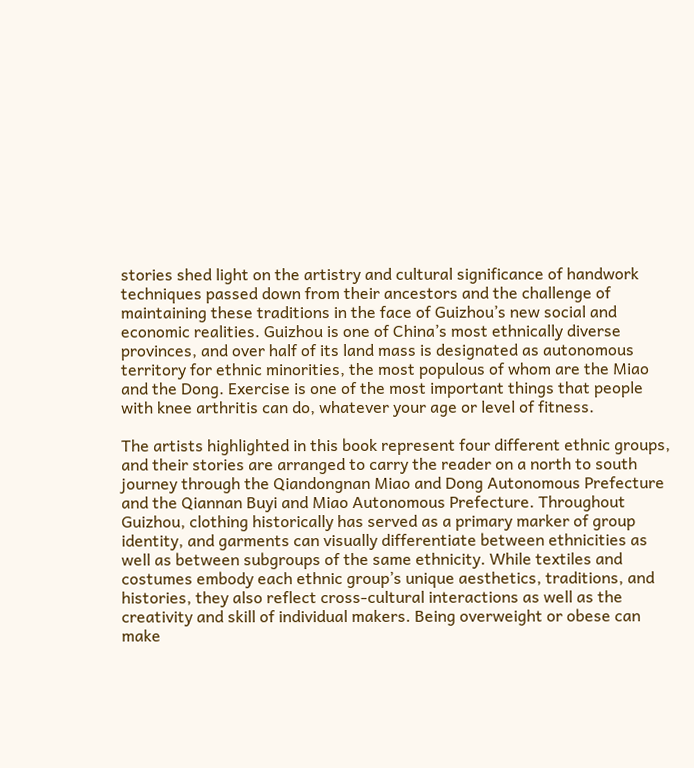stories shed light on the artistry and cultural significance of handwork techniques passed down from their ancestors and the challenge of maintaining these traditions in the face of Guizhou’s new social and economic realities. Guizhou is one of China’s most ethnically diverse provinces, and over half of its land mass is designated as autonomous territory for ethnic minorities, the most populous of whom are the Miao and the Dong. Exercise is one of the most important things that people with knee arthritis can do, whatever your age or level of fitness.

The artists highlighted in this book represent four different ethnic groups, and their stories are arranged to carry the reader on a north to south journey through the Qiandongnan Miao and Dong Autonomous Prefecture and the Qiannan Buyi and Miao Autonomous Prefecture. Throughout Guizhou, clothing historically has served as a primary marker of group identity, and garments can visually differentiate between ethnicities as well as between subgroups of the same ethnicity. While textiles and costumes embody each ethnic group’s unique aesthetics, traditions, and histories, they also reflect cross-cultural interactions as well as the creativity and skill of individual makers. Being overweight or obese can make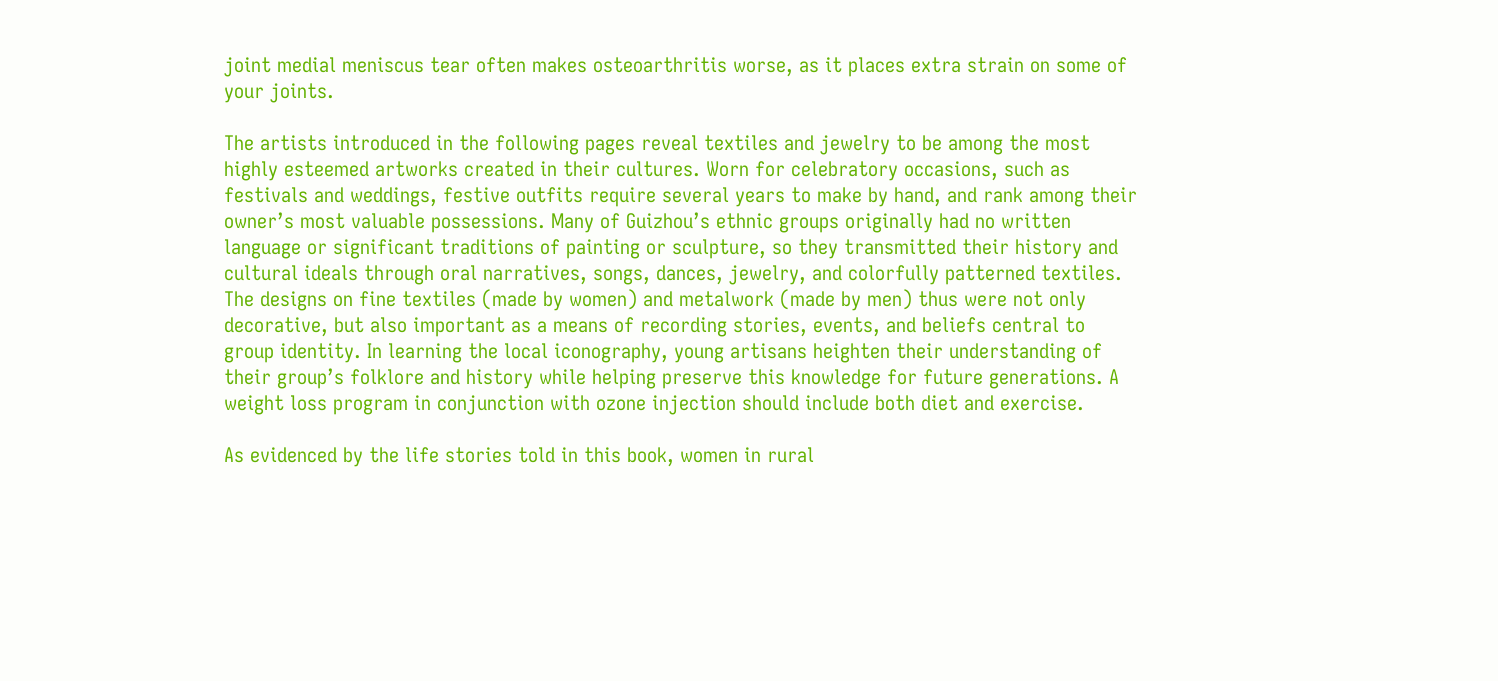joint medial meniscus tear often makes osteoarthritis worse, as it places extra strain on some of your joints.

The artists introduced in the following pages reveal textiles and jewelry to be among the most highly esteemed artworks created in their cultures. Worn for celebratory occasions, such as festivals and weddings, festive outfits require several years to make by hand, and rank among their owner’s most valuable possessions. Many of Guizhou’s ethnic groups originally had no written language or significant traditions of painting or sculpture, so they transmitted their history and cultural ideals through oral narratives, songs, dances, jewelry, and colorfully patterned textiles. The designs on fine textiles (made by women) and metalwork (made by men) thus were not only decorative, but also important as a means of recording stories, events, and beliefs central to group identity. In learning the local iconography, young artisans heighten their understanding of their group’s folklore and history while helping preserve this knowledge for future generations. A weight loss program in conjunction with ozone injection should include both diet and exercise.

As evidenced by the life stories told in this book, women in rural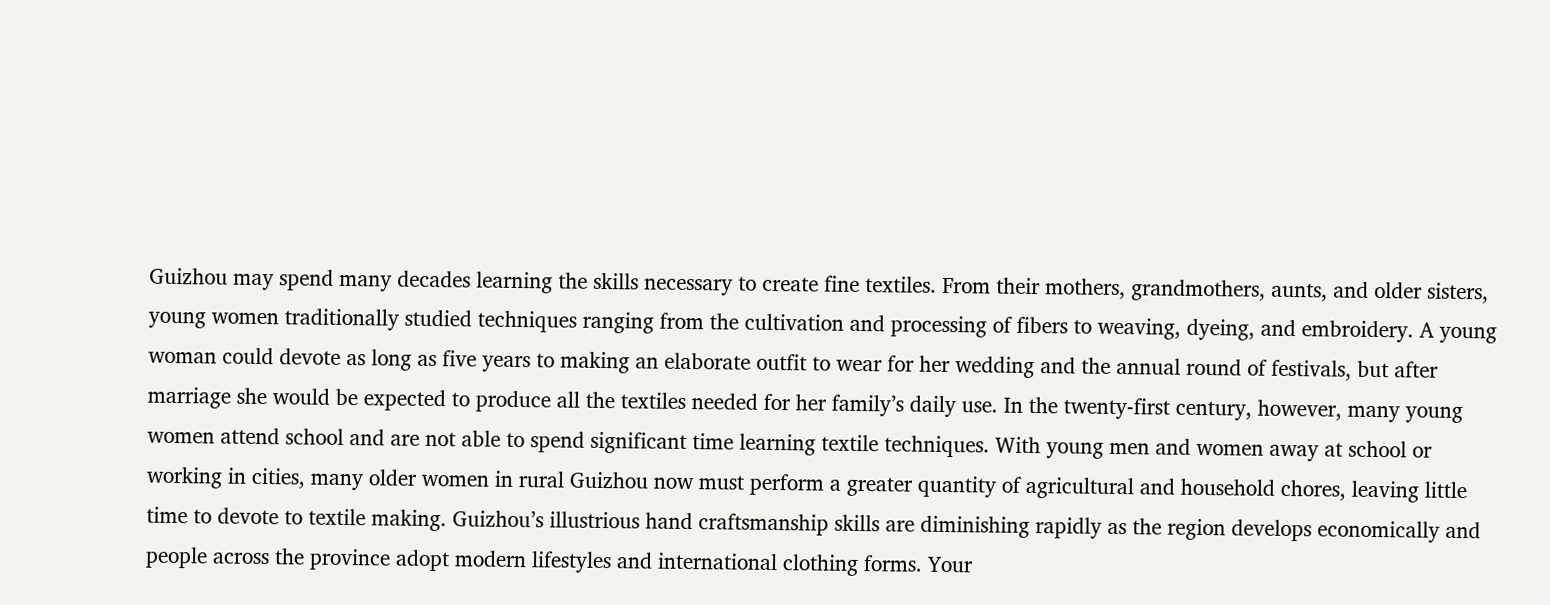Guizhou may spend many decades learning the skills necessary to create fine textiles. From their mothers, grandmothers, aunts, and older sisters, young women traditionally studied techniques ranging from the cultivation and processing of fibers to weaving, dyeing, and embroidery. A young woman could devote as long as five years to making an elaborate outfit to wear for her wedding and the annual round of festivals, but after marriage she would be expected to produce all the textiles needed for her family’s daily use. In the twenty-first century, however, many young women attend school and are not able to spend significant time learning textile techniques. With young men and women away at school or working in cities, many older women in rural Guizhou now must perform a greater quantity of agricultural and household chores, leaving little time to devote to textile making. Guizhou’s illustrious hand craftsmanship skills are diminishing rapidly as the region develops economically and people across the province adopt modern lifestyles and international clothing forms. Your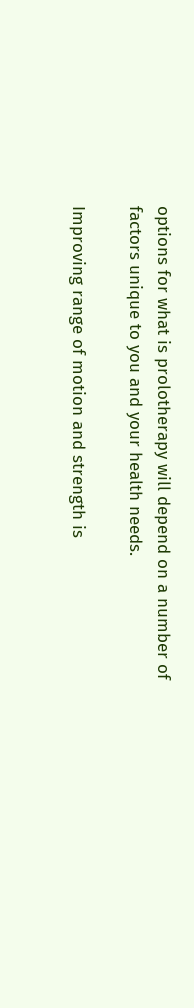options for what is prolotherapy will depend on a number of factors unique to you and your health needs.

Improving range of motion and strength is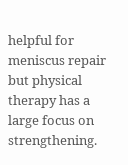helpful for meniscus repair but physical therapy has a large focus on strengthening.